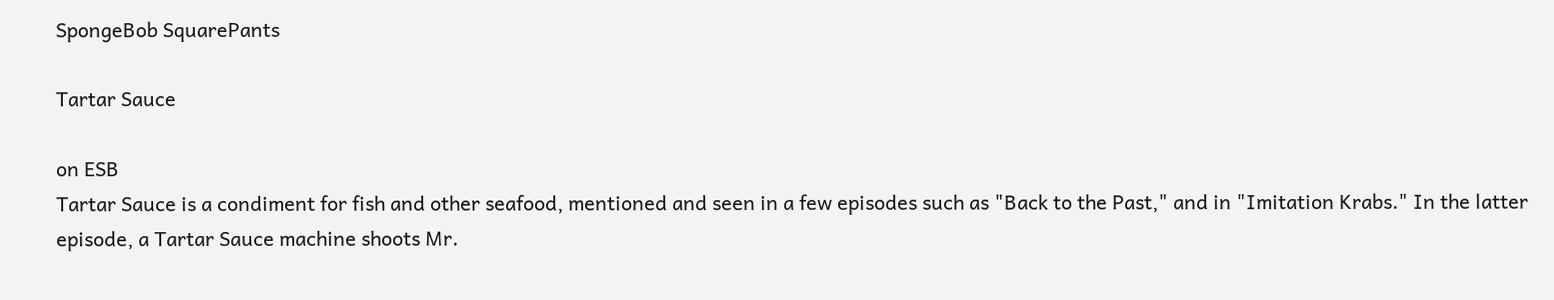SpongeBob SquarePants

Tartar Sauce

on ESB
Tartar Sauce is a condiment for fish and other seafood, mentioned and seen in a few episodes such as "Back to the Past," and in "Imitation Krabs." In the latter episode, a Tartar Sauce machine shoots Mr.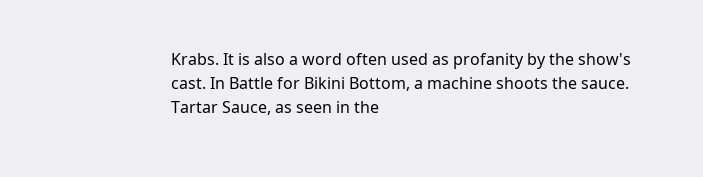Krabs. It is also a word often used as profanity by the show's cast. In Battle for Bikini Bottom, a machine shoots the sauce.
Tartar Sauce, as seen in the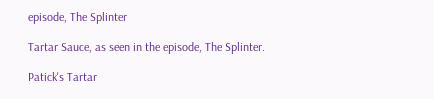episode, The Splinter

Tartar Sauce, as seen in the episode, The Splinter.

Patick's Tartar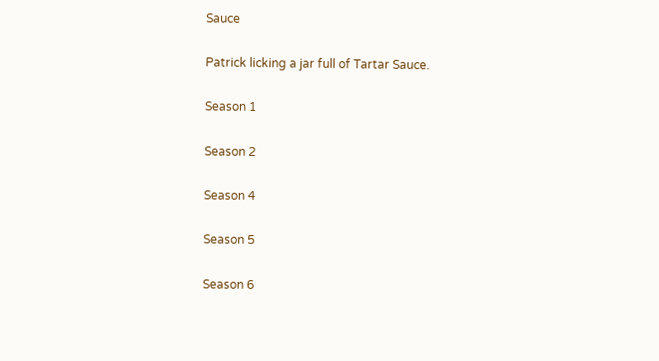Sauce

Patrick licking a jar full of Tartar Sauce.

Season 1

Season 2

Season 4

Season 5

Season 6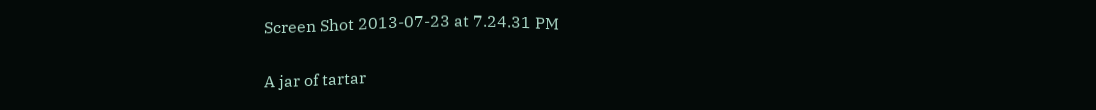Screen Shot 2013-07-23 at 7.24.31 PM

A jar of tartar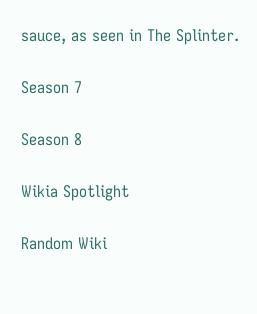sauce, as seen in The Splinter.

Season 7

Season 8

Wikia Spotlight

Random Wiki